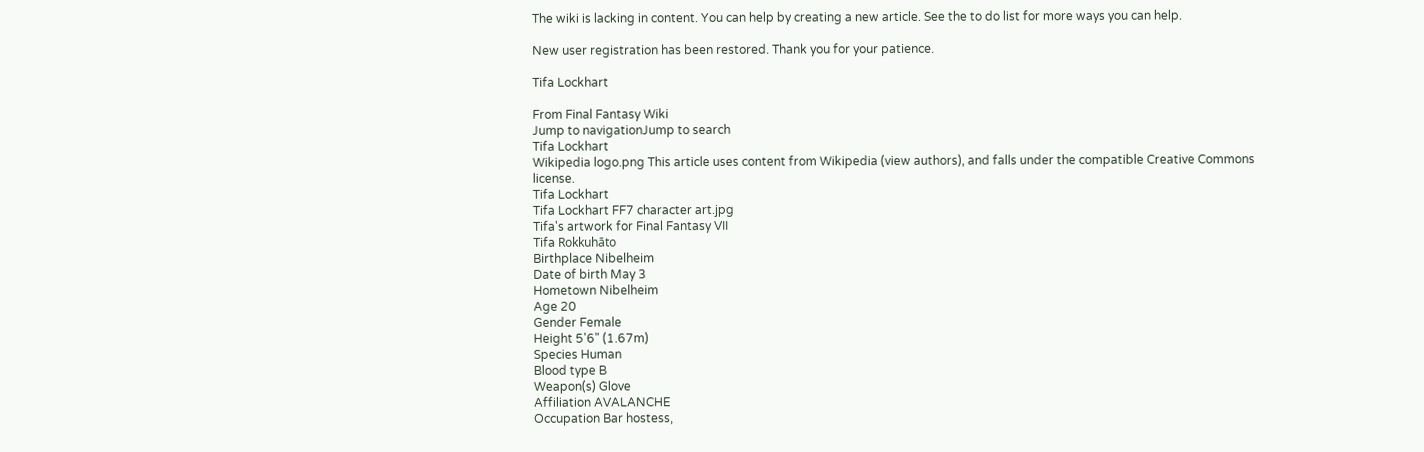The wiki is lacking in content. You can help by creating a new article. See the to do list for more ways you can help.

New user registration has been restored. Thank you for your patience.

Tifa Lockhart

From Final Fantasy Wiki
Jump to navigationJump to search
Tifa Lockhart
Wikipedia logo.png This article uses content from Wikipedia (view authors), and falls under the compatible Creative Commons license.
Tifa Lockhart
Tifa Lockhart FF7 character art.jpg
Tifa's artwork for Final Fantasy VII
Tifa Rokkuhāto
Birthplace Nibelheim
Date of birth May 3
Hometown Nibelheim
Age 20
Gender Female
Height 5'6" (1.67m)
Species Human
Blood type B
Weapon(s) Glove
Affiliation AVALANCHE
Occupation Bar hostess,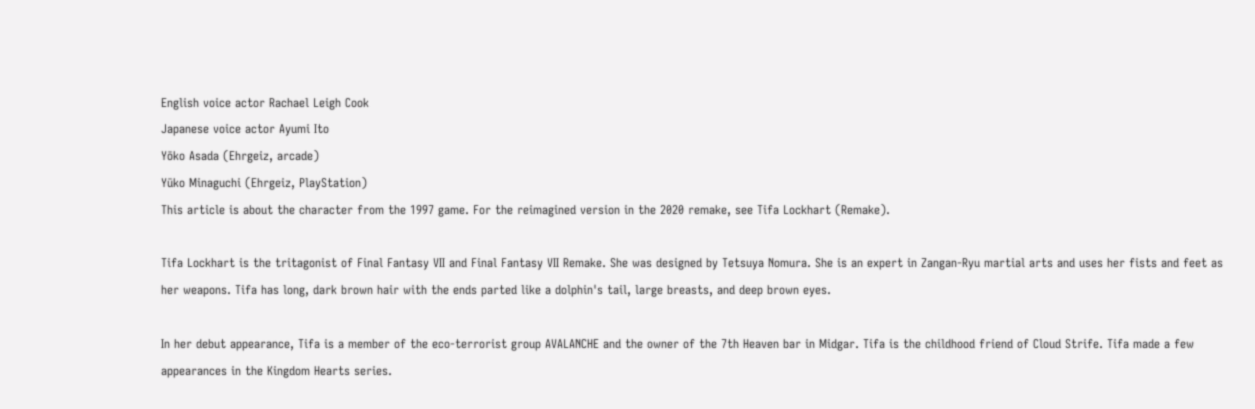English voice actor Rachael Leigh Cook
Japanese voice actor Ayumi Ito
Yōko Asada (Ehrgeiz, arcade)
Yūko Minaguchi (Ehrgeiz, PlayStation)
This article is about the character from the 1997 game. For the reimagined version in the 2020 remake, see Tifa Lockhart (Remake).

Tifa Lockhart is the tritagonist of Final Fantasy VII and Final Fantasy VII Remake. She was designed by Tetsuya Nomura. She is an expert in Zangan-Ryu martial arts and uses her fists and feet as her weapons. Tifa has long, dark brown hair with the ends parted like a dolphin's tail, large breasts, and deep brown eyes.

In her debut appearance, Tifa is a member of the eco-terrorist group AVALANCHE and the owner of the 7th Heaven bar in Midgar. Tifa is the childhood friend of Cloud Strife. Tifa made a few appearances in the Kingdom Hearts series.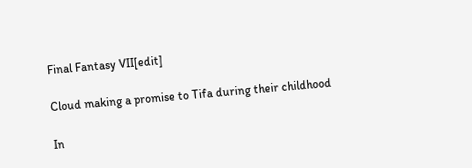Final Fantasy VII[edit]

Cloud making a promise to Tifa during their childhood

In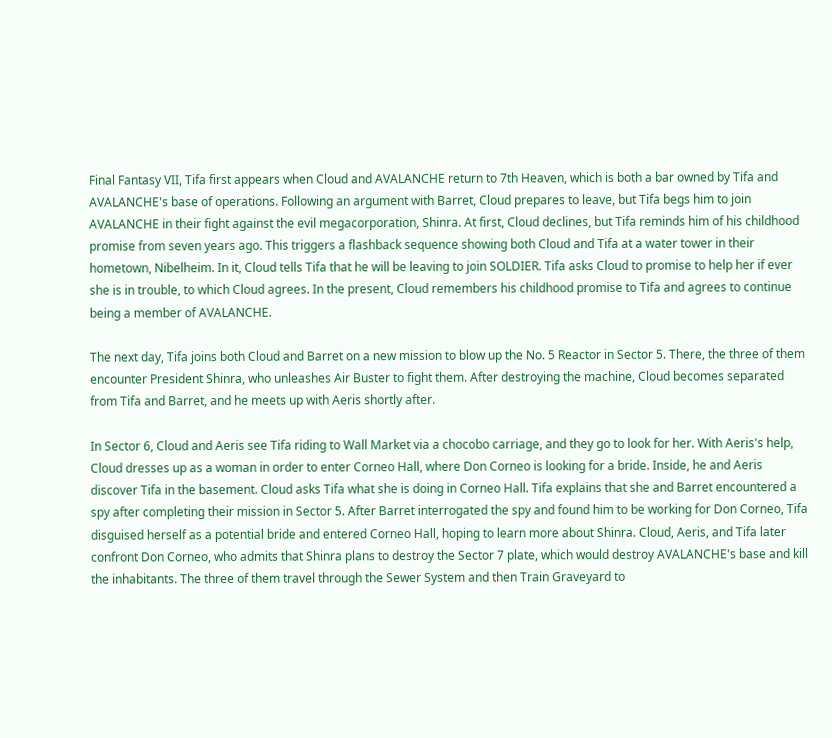Final Fantasy VII, Tifa first appears when Cloud and AVALANCHE return to 7th Heaven, which is both a bar owned by Tifa and AVALANCHE's base of operations. Following an argument with Barret, Cloud prepares to leave, but Tifa begs him to join AVALANCHE in their fight against the evil megacorporation, Shinra. At first, Cloud declines, but Tifa reminds him of his childhood promise from seven years ago. This triggers a flashback sequence showing both Cloud and Tifa at a water tower in their hometown, Nibelheim. In it, Cloud tells Tifa that he will be leaving to join SOLDIER. Tifa asks Cloud to promise to help her if ever she is in trouble, to which Cloud agrees. In the present, Cloud remembers his childhood promise to Tifa and agrees to continue being a member of AVALANCHE.

The next day, Tifa joins both Cloud and Barret on a new mission to blow up the No. 5 Reactor in Sector 5. There, the three of them encounter President Shinra, who unleashes Air Buster to fight them. After destroying the machine, Cloud becomes separated from Tifa and Barret, and he meets up with Aeris shortly after.

In Sector 6, Cloud and Aeris see Tifa riding to Wall Market via a chocobo carriage, and they go to look for her. With Aeris's help, Cloud dresses up as a woman in order to enter Corneo Hall, where Don Corneo is looking for a bride. Inside, he and Aeris discover Tifa in the basement. Cloud asks Tifa what she is doing in Corneo Hall. Tifa explains that she and Barret encountered a spy after completing their mission in Sector 5. After Barret interrogated the spy and found him to be working for Don Corneo, Tifa disguised herself as a potential bride and entered Corneo Hall, hoping to learn more about Shinra. Cloud, Aeris, and Tifa later confront Don Corneo, who admits that Shinra plans to destroy the Sector 7 plate, which would destroy AVALANCHE's base and kill the inhabitants. The three of them travel through the Sewer System and then Train Graveyard to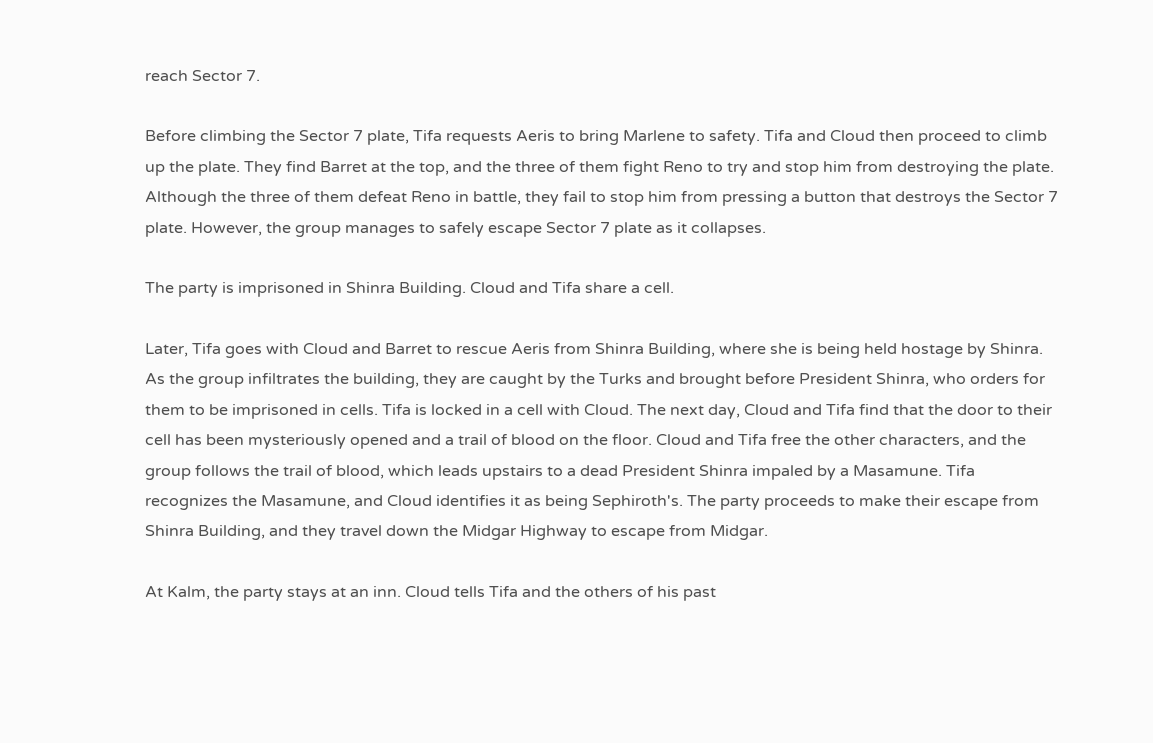reach Sector 7.

Before climbing the Sector 7 plate, Tifa requests Aeris to bring Marlene to safety. Tifa and Cloud then proceed to climb up the plate. They find Barret at the top, and the three of them fight Reno to try and stop him from destroying the plate. Although the three of them defeat Reno in battle, they fail to stop him from pressing a button that destroys the Sector 7 plate. However, the group manages to safely escape Sector 7 plate as it collapses.

The party is imprisoned in Shinra Building. Cloud and Tifa share a cell.

Later, Tifa goes with Cloud and Barret to rescue Aeris from Shinra Building, where she is being held hostage by Shinra. As the group infiltrates the building, they are caught by the Turks and brought before President Shinra, who orders for them to be imprisoned in cells. Tifa is locked in a cell with Cloud. The next day, Cloud and Tifa find that the door to their cell has been mysteriously opened and a trail of blood on the floor. Cloud and Tifa free the other characters, and the group follows the trail of blood, which leads upstairs to a dead President Shinra impaled by a Masamune. Tifa recognizes the Masamune, and Cloud identifies it as being Sephiroth's. The party proceeds to make their escape from Shinra Building, and they travel down the Midgar Highway to escape from Midgar.

At Kalm, the party stays at an inn. Cloud tells Tifa and the others of his past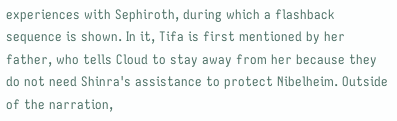experiences with Sephiroth, during which a flashback sequence is shown. In it, Tifa is first mentioned by her father, who tells Cloud to stay away from her because they do not need Shinra's assistance to protect Nibelheim. Outside of the narration,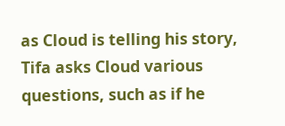as Cloud is telling his story, Tifa asks Cloud various questions, such as if he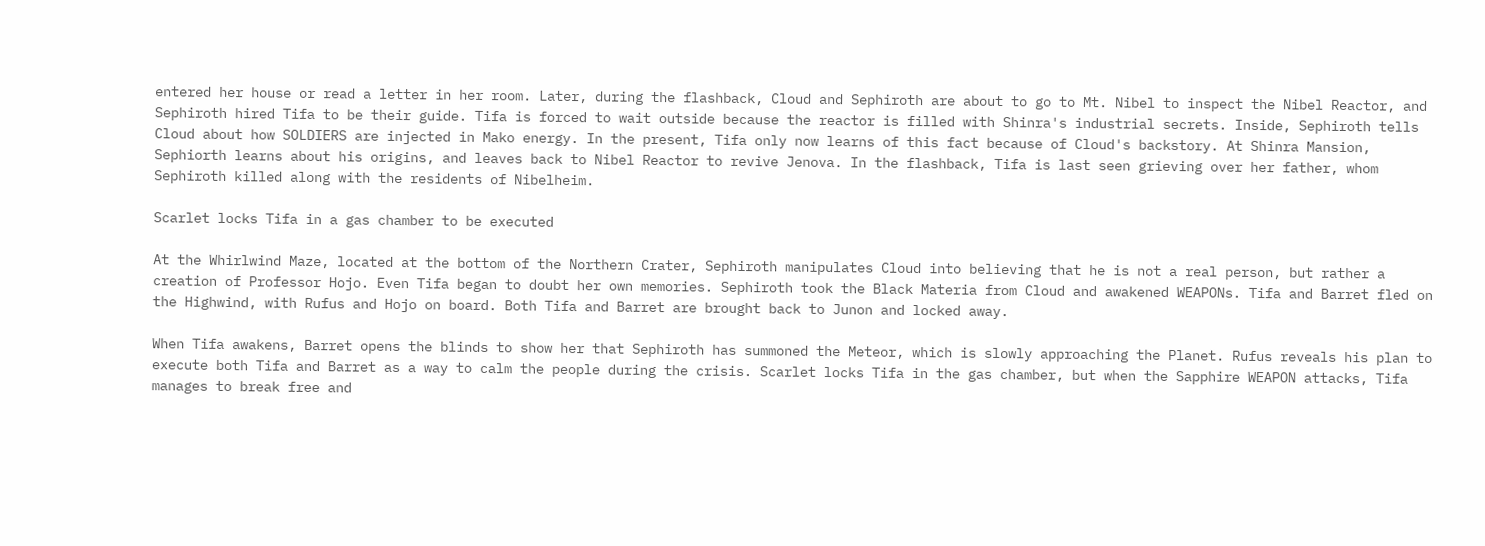entered her house or read a letter in her room. Later, during the flashback, Cloud and Sephiroth are about to go to Mt. Nibel to inspect the Nibel Reactor, and Sephiroth hired Tifa to be their guide. Tifa is forced to wait outside because the reactor is filled with Shinra's industrial secrets. Inside, Sephiroth tells Cloud about how SOLDIERS are injected in Mako energy. In the present, Tifa only now learns of this fact because of Cloud's backstory. At Shinra Mansion, Sephiorth learns about his origins, and leaves back to Nibel Reactor to revive Jenova. In the flashback, Tifa is last seen grieving over her father, whom Sephiroth killed along with the residents of Nibelheim.

Scarlet locks Tifa in a gas chamber to be executed

At the Whirlwind Maze, located at the bottom of the Northern Crater, Sephiroth manipulates Cloud into believing that he is not a real person, but rather a creation of Professor Hojo. Even Tifa began to doubt her own memories. Sephiroth took the Black Materia from Cloud and awakened WEAPONs. Tifa and Barret fled on the Highwind, with Rufus and Hojo on board. Both Tifa and Barret are brought back to Junon and locked away.

When Tifa awakens, Barret opens the blinds to show her that Sephiroth has summoned the Meteor, which is slowly approaching the Planet. Rufus reveals his plan to execute both Tifa and Barret as a way to calm the people during the crisis. Scarlet locks Tifa in the gas chamber, but when the Sapphire WEAPON attacks, Tifa manages to break free and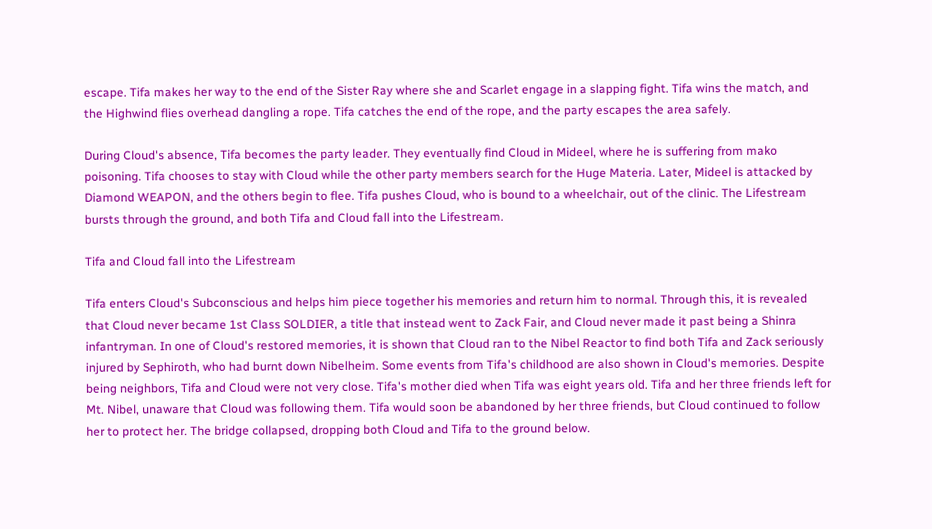escape. Tifa makes her way to the end of the Sister Ray where she and Scarlet engage in a slapping fight. Tifa wins the match, and the Highwind flies overhead dangling a rope. Tifa catches the end of the rope, and the party escapes the area safely.

During Cloud's absence, Tifa becomes the party leader. They eventually find Cloud in Mideel, where he is suffering from mako poisoning. Tifa chooses to stay with Cloud while the other party members search for the Huge Materia. Later, Mideel is attacked by Diamond WEAPON, and the others begin to flee. Tifa pushes Cloud, who is bound to a wheelchair, out of the clinic. The Lifestream bursts through the ground, and both Tifa and Cloud fall into the Lifestream.

Tifa and Cloud fall into the Lifestream

Tifa enters Cloud's Subconscious and helps him piece together his memories and return him to normal. Through this, it is revealed that Cloud never became 1st Class SOLDIER, a title that instead went to Zack Fair, and Cloud never made it past being a Shinra infantryman. In one of Cloud's restored memories, it is shown that Cloud ran to the Nibel Reactor to find both Tifa and Zack seriously injured by Sephiroth, who had burnt down Nibelheim. Some events from Tifa's childhood are also shown in Cloud's memories. Despite being neighbors, Tifa and Cloud were not very close. Tifa's mother died when Tifa was eight years old. Tifa and her three friends left for Mt. Nibel, unaware that Cloud was following them. Tifa would soon be abandoned by her three friends, but Cloud continued to follow her to protect her. The bridge collapsed, dropping both Cloud and Tifa to the ground below.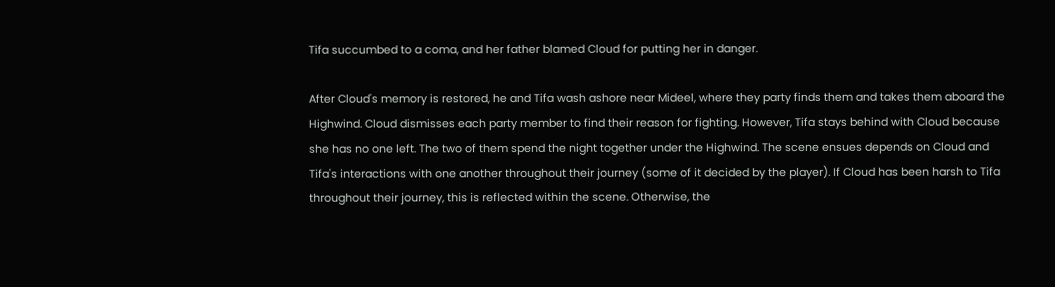Tifa succumbed to a coma, and her father blamed Cloud for putting her in danger.

After Cloud's memory is restored, he and Tifa wash ashore near Mideel, where they party finds them and takes them aboard the Highwind. Cloud dismisses each party member to find their reason for fighting. However, Tifa stays behind with Cloud because she has no one left. The two of them spend the night together under the Highwind. The scene ensues depends on Cloud and Tifa's interactions with one another throughout their journey (some of it decided by the player). If Cloud has been harsh to Tifa throughout their journey, this is reflected within the scene. Otherwise, the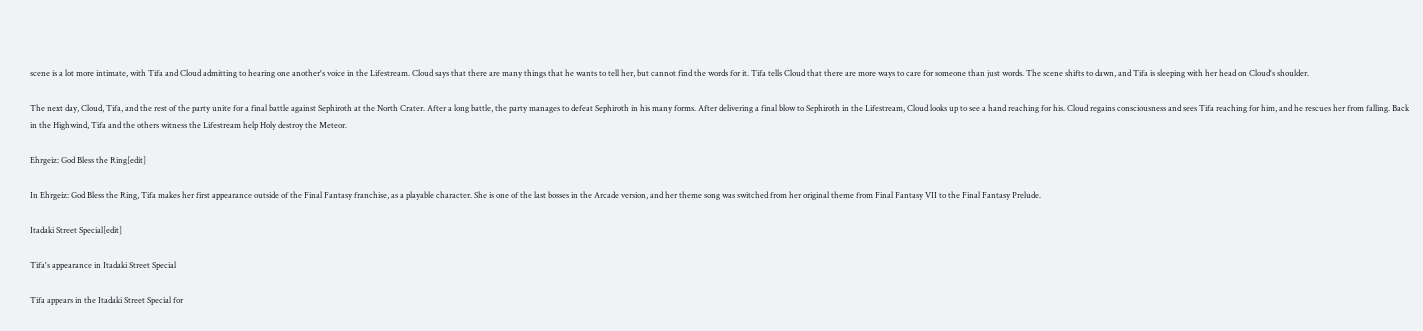scene is a lot more intimate, with Tifa and Cloud admitting to hearing one another's voice in the Lifestream. Cloud says that there are many things that he wants to tell her, but cannot find the words for it. Tifa tells Cloud that there are more ways to care for someone than just words. The scene shifts to dawn, and Tifa is sleeping with her head on Cloud's shoulder.

The next day, Cloud, Tifa, and the rest of the party unite for a final battle against Sephiroth at the North Crater. After a long battle, the party manages to defeat Sephiroth in his many forms. After delivering a final blow to Sephiroth in the Lifestream, Cloud looks up to see a hand reaching for his. Cloud regains consciousness and sees Tifa reaching for him, and he rescues her from falling. Back in the Highwind, Tifa and the others witness the Lifestream help Holy destroy the Meteor.

Ehrgeiz: God Bless the Ring[edit]

In Ehrgeiz: God Bless the Ring, Tifa makes her first appearance outside of the Final Fantasy franchise, as a playable character. She is one of the last bosses in the Arcade version, and her theme song was switched from her original theme from Final Fantasy VII to the Final Fantasy Prelude.

Itadaki Street Special[edit]

Tifa's appearance in Itadaki Street Special

Tifa appears in the Itadaki Street Special for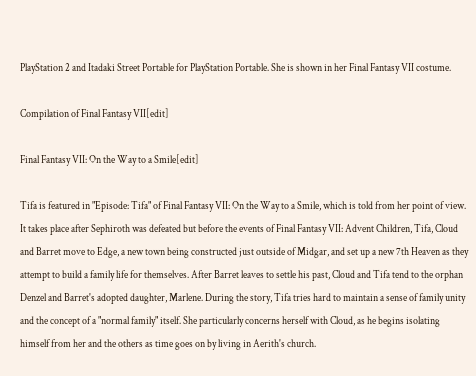PlayStation 2 and Itadaki Street Portable for PlayStation Portable. She is shown in her Final Fantasy VII costume.

Compilation of Final Fantasy VII[edit]

Final Fantasy VII: On the Way to a Smile[edit]

Tifa is featured in "Episode: Tifa" of Final Fantasy VII: On the Way to a Smile, which is told from her point of view. It takes place after Sephiroth was defeated but before the events of Final Fantasy VII: Advent Children, Tifa, Cloud and Barret move to Edge, a new town being constructed just outside of Midgar, and set up a new 7th Heaven as they attempt to build a family life for themselves. After Barret leaves to settle his past, Cloud and Tifa tend to the orphan Denzel and Barret's adopted daughter, Marlene. During the story, Tifa tries hard to maintain a sense of family unity and the concept of a "normal family" itself. She particularly concerns herself with Cloud, as he begins isolating himself from her and the others as time goes on by living in Aerith's church.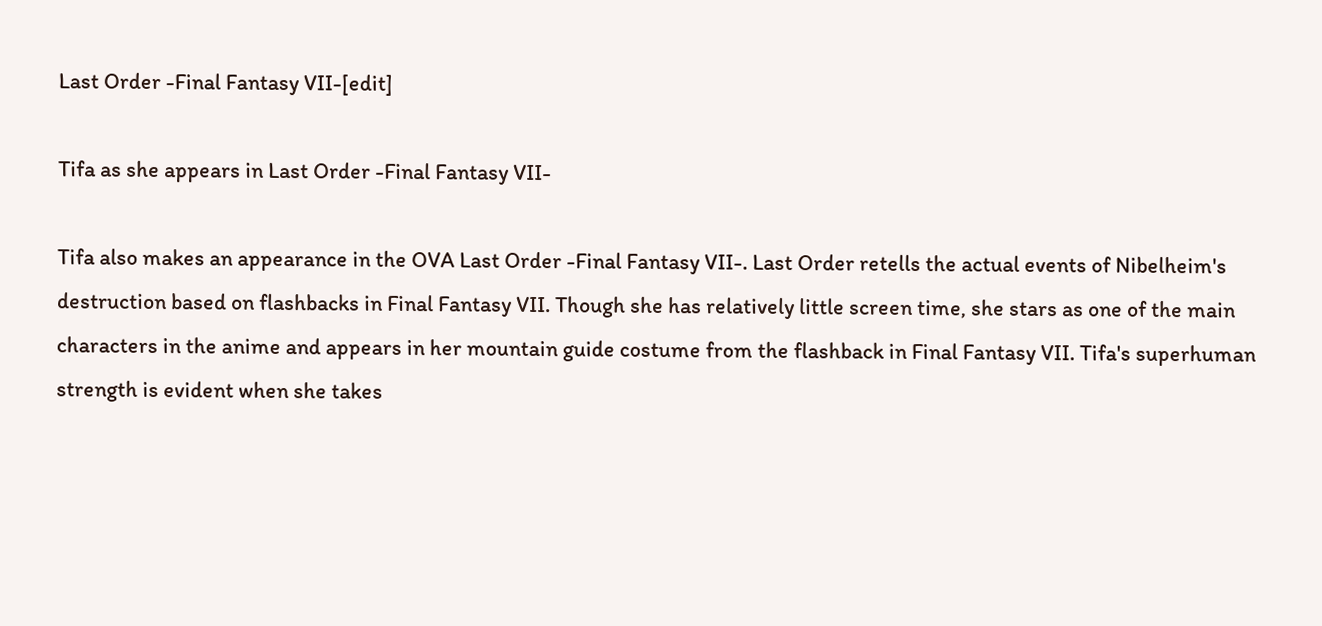Last Order -Final Fantasy VII-[edit]

Tifa as she appears in Last Order -Final Fantasy VII-

Tifa also makes an appearance in the OVA Last Order -Final Fantasy VII-. Last Order retells the actual events of Nibelheim's destruction based on flashbacks in Final Fantasy VII. Though she has relatively little screen time, she stars as one of the main characters in the anime and appears in her mountain guide costume from the flashback in Final Fantasy VII. Tifa's superhuman strength is evident when she takes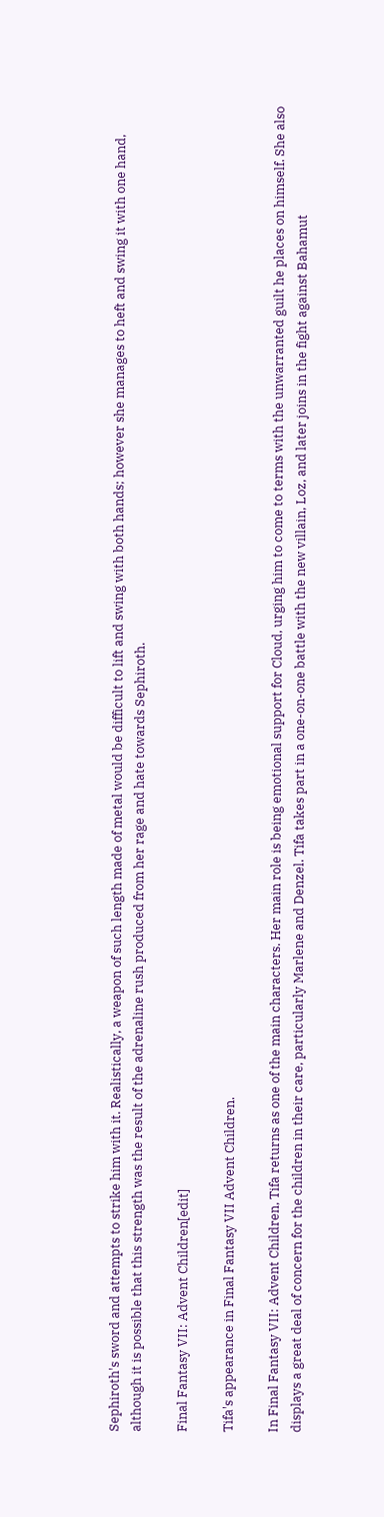Sephiroth's sword and attempts to strike him with it. Realistically, a weapon of such length made of metal would be difficult to lift and swing with both hands; however she manages to heft and swing it with one hand, although it is possible that this strength was the result of the adrenaline rush produced from her rage and hate towards Sephiroth.

Final Fantasy VII: Advent Children[edit]

Tifa's appearance in Final Fantasy VII Advent Children.

In Final Fantasy VII: Advent Children, Tifa returns as one of the main characters. Her main role is being emotional support for Cloud, urging him to come to terms with the unwarranted guilt he places on himself. She also displays a great deal of concern for the children in their care, particularly Marlene and Denzel. Tifa takes part in a one-on-one battle with the new villain, Loz, and later joins in the fight against Bahamut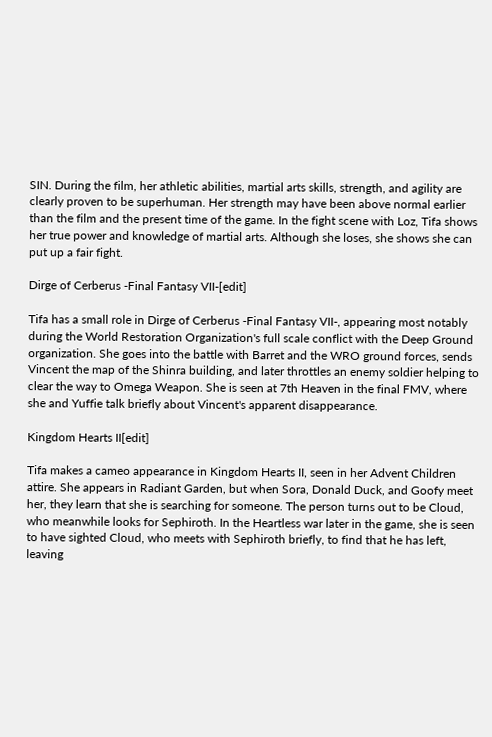SIN. During the film, her athletic abilities, martial arts skills, strength, and agility are clearly proven to be superhuman. Her strength may have been above normal earlier than the film and the present time of the game. In the fight scene with Loz, Tifa shows her true power and knowledge of martial arts. Although she loses, she shows she can put up a fair fight.

Dirge of Cerberus -Final Fantasy VII-[edit]

Tifa has a small role in Dirge of Cerberus -Final Fantasy VII-, appearing most notably during the World Restoration Organization's full scale conflict with the Deep Ground organization. She goes into the battle with Barret and the WRO ground forces, sends Vincent the map of the Shinra building, and later throttles an enemy soldier helping to clear the way to Omega Weapon. She is seen at 7th Heaven in the final FMV, where she and Yuffie talk briefly about Vincent's apparent disappearance.

Kingdom Hearts II[edit]

Tifa makes a cameo appearance in Kingdom Hearts II, seen in her Advent Children attire. She appears in Radiant Garden, but when Sora, Donald Duck, and Goofy meet her, they learn that she is searching for someone. The person turns out to be Cloud, who meanwhile looks for Sephiroth. In the Heartless war later in the game, she is seen to have sighted Cloud, who meets with Sephiroth briefly, to find that he has left, leaving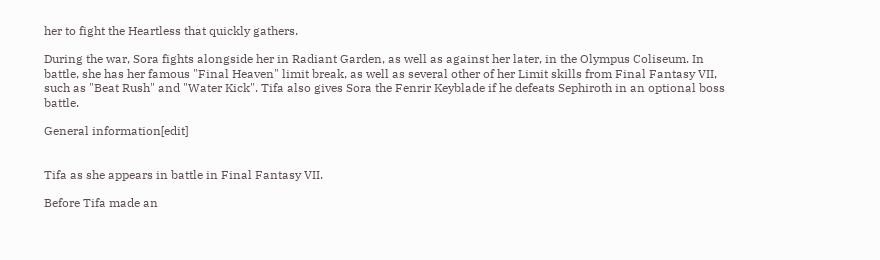her to fight the Heartless that quickly gathers.

During the war, Sora fights alongside her in Radiant Garden, as well as against her later, in the Olympus Coliseum. In battle, she has her famous "Final Heaven" limit break, as well as several other of her Limit skills from Final Fantasy VII, such as "Beat Rush" and "Water Kick". Tifa also gives Sora the Fenrir Keyblade if he defeats Sephiroth in an optional boss battle.

General information[edit]


Tifa as she appears in battle in Final Fantasy VII.

Before Tifa made an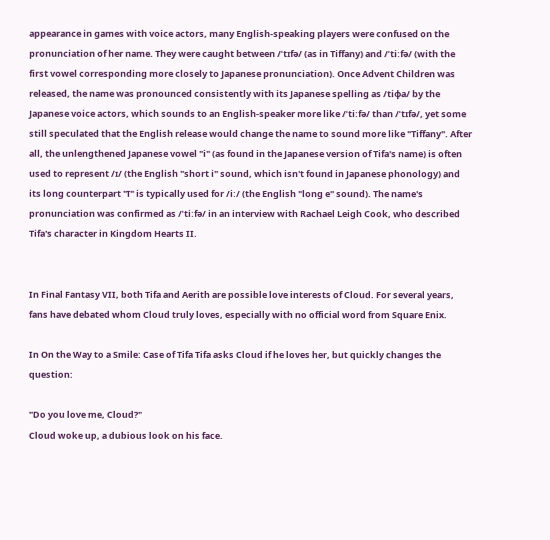appearance in games with voice actors, many English-speaking players were confused on the pronunciation of her name. They were caught between /ˈtɪfə/ (as in Tiffany) and /ˈtiːfə/ (with the first vowel corresponding more closely to Japanese pronunciation). Once Advent Children was released, the name was pronounced consistently with its Japanese spelling as /tiɸa/ by the Japanese voice actors, which sounds to an English-speaker more like /ˈtiːfə/ than /ˈtɪfə/, yet some still speculated that the English release would change the name to sound more like "Tiffany". After all, the unlengthened Japanese vowel "i" (as found in the Japanese version of Tifa's name) is often used to represent /ɪ/ (the English "short i" sound, which isn't found in Japanese phonology) and its long counterpart "ī" is typically used for /iː/ (the English "long e" sound). The name's pronunciation was confirmed as /ˈtiːfə/ in an interview with Rachael Leigh Cook, who described Tifa's character in Kingdom Hearts II.


In Final Fantasy VII, both Tifa and Aerith are possible love interests of Cloud. For several years, fans have debated whom Cloud truly loves, especially with no official word from Square Enix.

In On the Way to a Smile: Case of Tifa Tifa asks Cloud if he loves her, but quickly changes the question:

"Do you love me, Cloud?"
Cloud woke up, a dubious look on his face.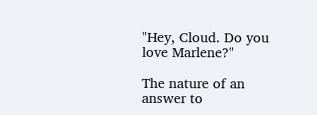"Hey, Cloud. Do you love Marlene?"

The nature of an answer to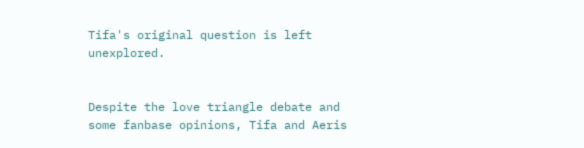Tifa's original question is left unexplored.


Despite the love triangle debate and some fanbase opinions, Tifa and Aeris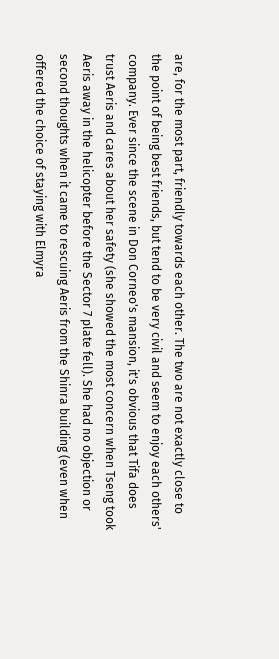are, for the most part, friendly towards each other. The two are not exactly close to the point of being best friends, but tend to be very civil and seem to enjoy each others' company. Ever since the scene in Don Corneo's mansion, it's obvious that Tifa does trust Aeris and cares about her safety (she showed the most concern when Tseng took Aeris away in the helicopter before the Sector 7 plate fell). She had no objection or second thoughts when it came to rescuing Aeris from the Shinra building (even when offered the choice of staying with Elmyra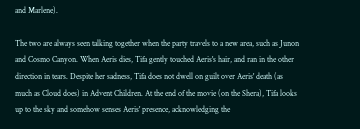and Marlene).

The two are always seen talking together when the party travels to a new area, such as Junon and Cosmo Canyon. When Aeris dies, Tifa gently touched Aeris's hair, and ran in the other direction in tears. Despite her sadness, Tifa does not dwell on guilt over Aeris' death (as much as Cloud does) in Advent Children. At the end of the movie (on the Shera), Tifa looks up to the sky and somehow senses Aeris' presence, acknowledging the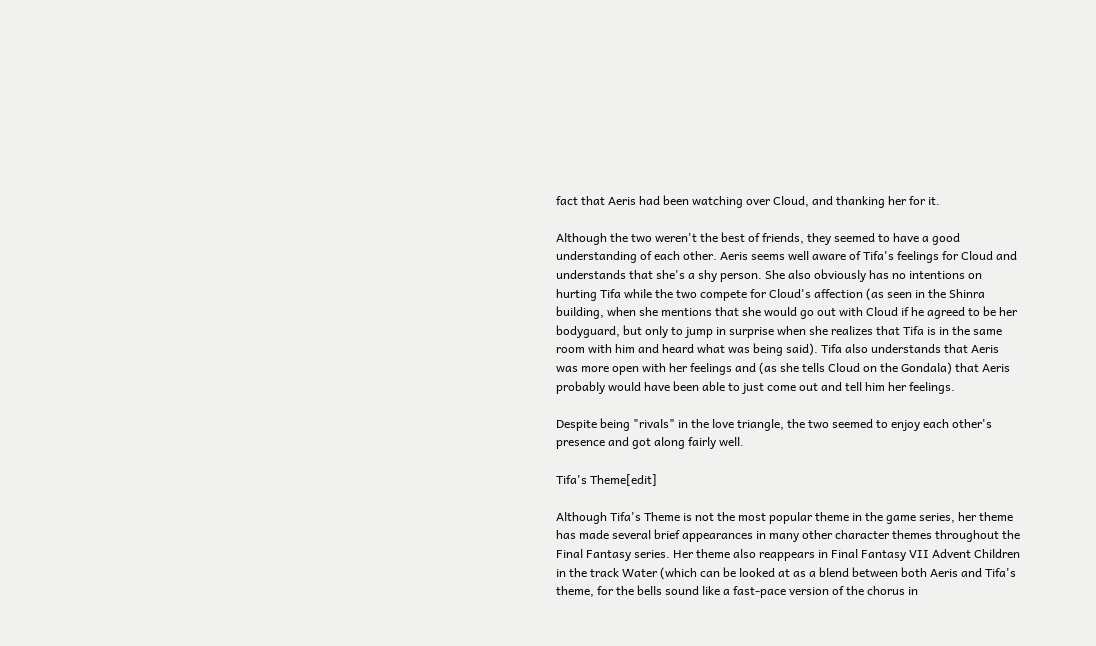fact that Aeris had been watching over Cloud, and thanking her for it.

Although the two weren't the best of friends, they seemed to have a good understanding of each other. Aeris seems well aware of Tifa's feelings for Cloud and understands that she's a shy person. She also obviously has no intentions on hurting Tifa while the two compete for Cloud's affection (as seen in the Shinra building, when she mentions that she would go out with Cloud if he agreed to be her bodyguard, but only to jump in surprise when she realizes that Tifa is in the same room with him and heard what was being said). Tifa also understands that Aeris was more open with her feelings and (as she tells Cloud on the Gondala) that Aeris probably would have been able to just come out and tell him her feelings.

Despite being "rivals" in the love triangle, the two seemed to enjoy each other's presence and got along fairly well.

Tifa's Theme[edit]

Although Tifa's Theme is not the most popular theme in the game series, her theme has made several brief appearances in many other character themes throughout the Final Fantasy series. Her theme also reappears in Final Fantasy VII Advent Children in the track Water (which can be looked at as a blend between both Aeris and Tifa's theme, for the bells sound like a fast-pace version of the chorus in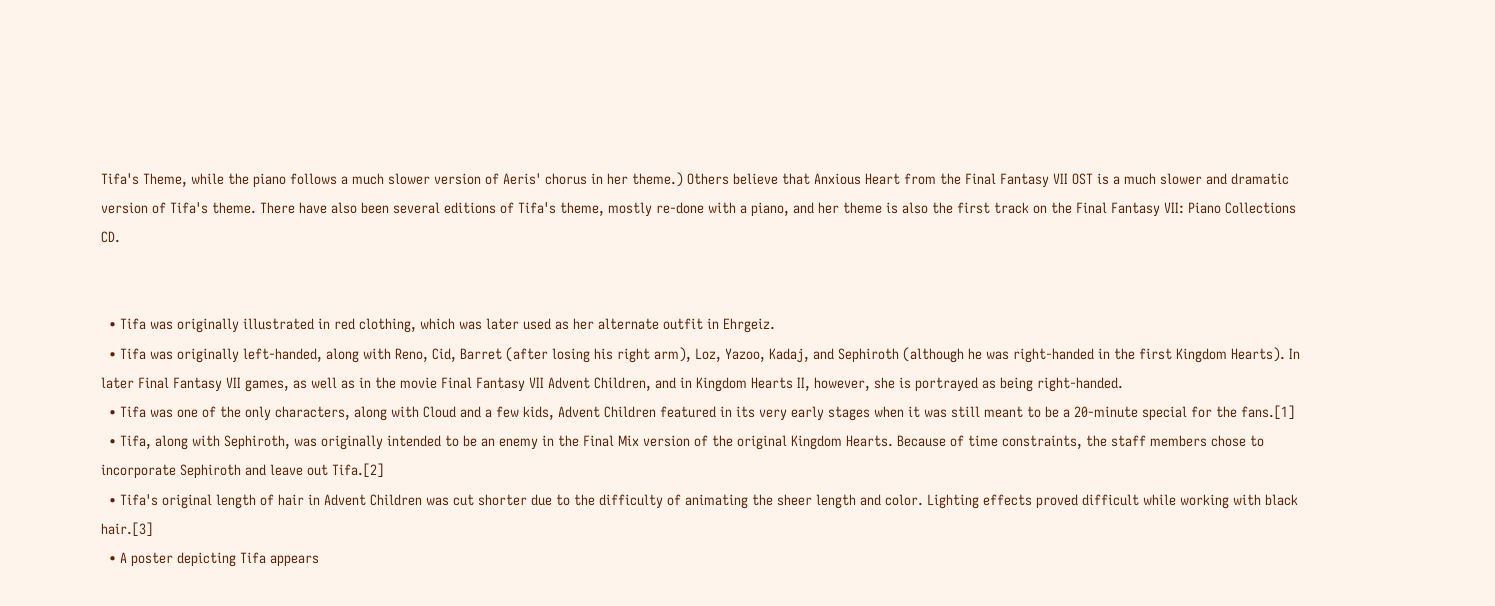Tifa's Theme, while the piano follows a much slower version of Aeris' chorus in her theme.) Others believe that Anxious Heart from the Final Fantasy VII OST is a much slower and dramatic version of Tifa's theme. There have also been several editions of Tifa's theme, mostly re-done with a piano, and her theme is also the first track on the Final Fantasy VII: Piano Collections CD.


  • Tifa was originally illustrated in red clothing, which was later used as her alternate outfit in Ehrgeiz.
  • Tifa was originally left-handed, along with Reno, Cid, Barret (after losing his right arm), Loz, Yazoo, Kadaj, and Sephiroth (although he was right-handed in the first Kingdom Hearts). In later Final Fantasy VII games, as well as in the movie Final Fantasy VII Advent Children, and in Kingdom Hearts II, however, she is portrayed as being right-handed.
  • Tifa was one of the only characters, along with Cloud and a few kids, Advent Children featured in its very early stages when it was still meant to be a 20-minute special for the fans.[1]
  • Tifa, along with Sephiroth, was originally intended to be an enemy in the Final Mix version of the original Kingdom Hearts. Because of time constraints, the staff members chose to incorporate Sephiroth and leave out Tifa.[2]
  • Tifa's original length of hair in Advent Children was cut shorter due to the difficulty of animating the sheer length and color. Lighting effects proved difficult while working with black hair.[3]
  • A poster depicting Tifa appears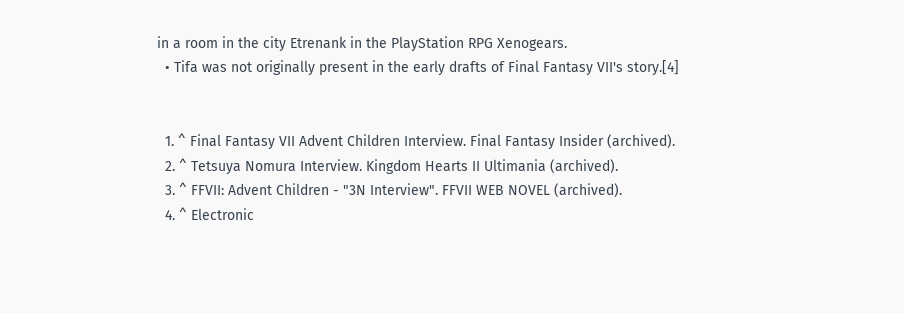in a room in the city Etrenank in the PlayStation RPG Xenogears.
  • Tifa was not originally present in the early drafts of Final Fantasy VII's story.[4]


  1. ^ Final Fantasy VII Advent Children Interview. Final Fantasy Insider (archived).
  2. ^ Tetsuya Nomura Interview. Kingdom Hearts II Ultimania (archived).
  3. ^ FFVII: Advent Children - "3N Interview". FFVII WEB NOVEL (archived).
  4. ^ Electronic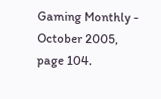Gaming Monthly - October 2005, page 104.